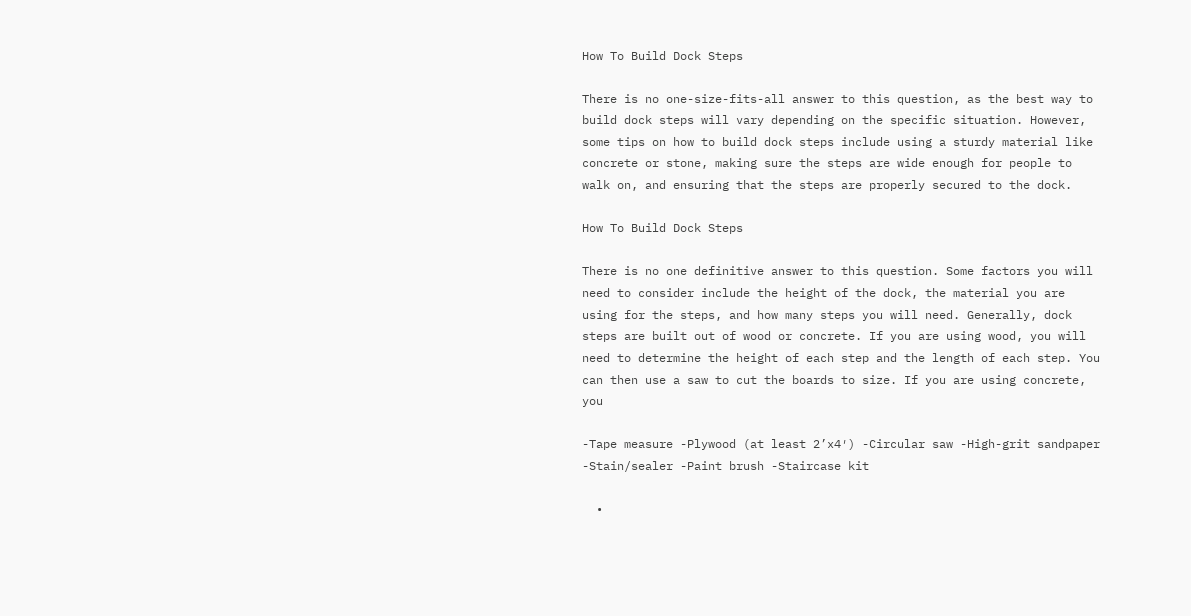How To Build Dock Steps

There is no one-size-fits-all answer to this question, as the best way to build dock steps will vary depending on the specific situation. However, some tips on how to build dock steps include using a sturdy material like concrete or stone, making sure the steps are wide enough for people to walk on, and ensuring that the steps are properly secured to the dock.

How To Build Dock Steps

There is no one definitive answer to this question. Some factors you will need to consider include the height of the dock, the material you are using for the steps, and how many steps you will need. Generally, dock steps are built out of wood or concrete. If you are using wood, you will need to determine the height of each step and the length of each step. You can then use a saw to cut the boards to size. If you are using concrete, you

-Tape measure -Plywood (at least 2’x4′) -Circular saw -High-grit sandpaper -Stain/sealer -Paint brush -Staircase kit

  •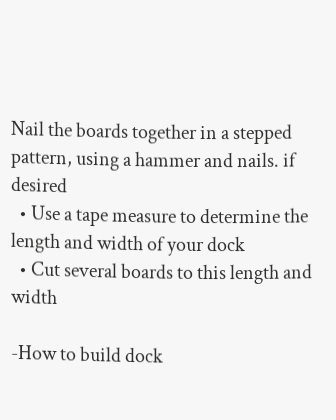Nail the boards together in a stepped pattern, using a hammer and nails. if desired
  • Use a tape measure to determine the length and width of your dock
  • Cut several boards to this length and width

-How to build dock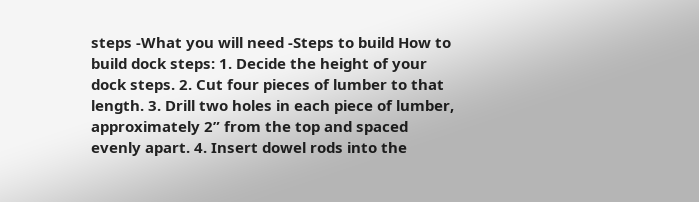steps -What you will need -Steps to build How to build dock steps: 1. Decide the height of your dock steps. 2. Cut four pieces of lumber to that length. 3. Drill two holes in each piece of lumber, approximately 2” from the top and spaced evenly apart. 4. Insert dowel rods into the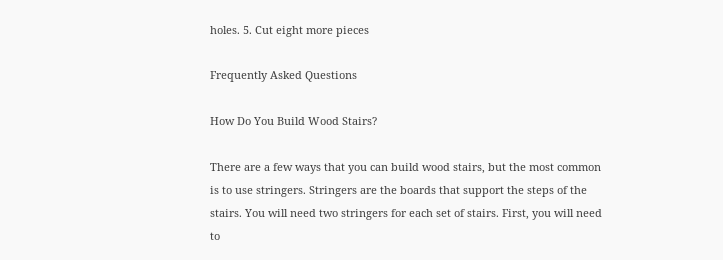holes. 5. Cut eight more pieces

Frequently Asked Questions

How Do You Build Wood Stairs?

There are a few ways that you can build wood stairs, but the most common is to use stringers. Stringers are the boards that support the steps of the stairs. You will need two stringers for each set of stairs. First, you will need to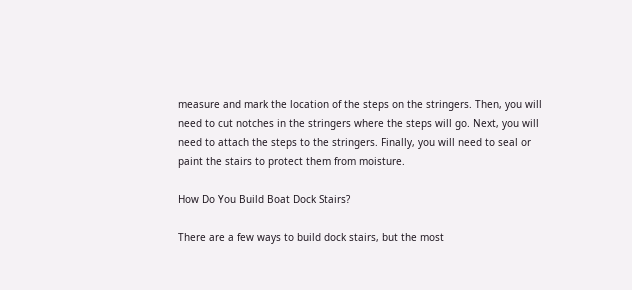measure and mark the location of the steps on the stringers. Then, you will need to cut notches in the stringers where the steps will go. Next, you will need to attach the steps to the stringers. Finally, you will need to seal or paint the stairs to protect them from moisture.

How Do You Build Boat Dock Stairs?

There are a few ways to build dock stairs, but the most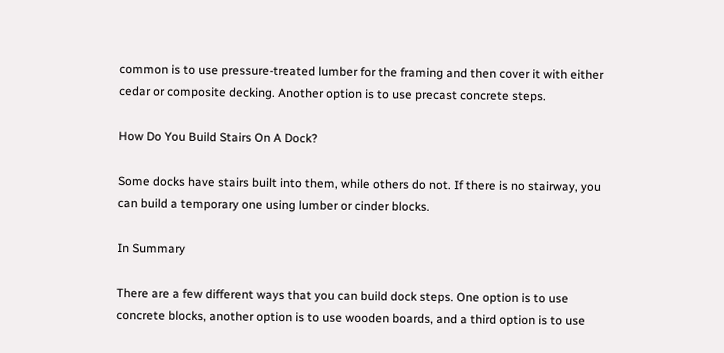common is to use pressure-treated lumber for the framing and then cover it with either cedar or composite decking. Another option is to use precast concrete steps.

How Do You Build Stairs On A Dock?

Some docks have stairs built into them, while others do not. If there is no stairway, you can build a temporary one using lumber or cinder blocks.

In Summary

There are a few different ways that you can build dock steps. One option is to use concrete blocks, another option is to use wooden boards, and a third option is to use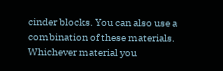cinder blocks. You can also use a combination of these materials. Whichever material you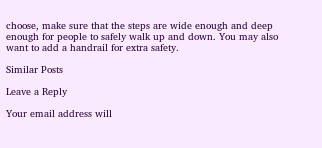choose, make sure that the steps are wide enough and deep enough for people to safely walk up and down. You may also want to add a handrail for extra safety.

Similar Posts

Leave a Reply

Your email address will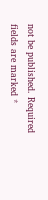not be published. Required fields are marked *